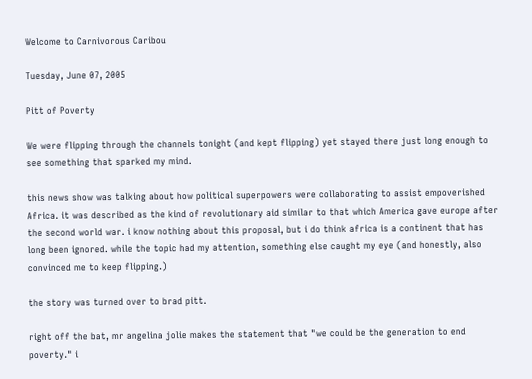Welcome to Carnivorous Caribou

Tuesday, June 07, 2005

Pitt of Poverty

We were flipping through the channels tonight (and kept flipping) yet stayed there just long enough to see something that sparked my mind.

this news show was talking about how political superpowers were collaborating to assist empoverished Africa. it was described as the kind of revolutionary aid similar to that which America gave europe after the second world war. i know nothing about this proposal, but i do think africa is a continent that has long been ignored. while the topic had my attention, something else caught my eye (and honestly, also convinced me to keep flipping.)

the story was turned over to brad pitt.

right off the bat, mr angelina jolie makes the statement that "we could be the generation to end poverty." i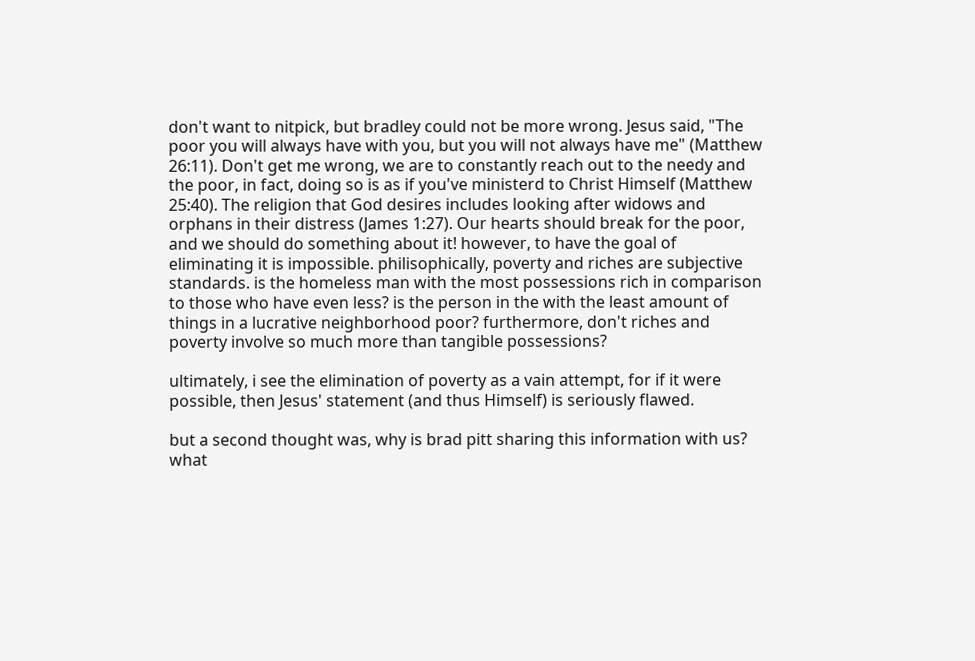don't want to nitpick, but bradley could not be more wrong. Jesus said, "The poor you will always have with you, but you will not always have me" (Matthew 26:11). Don't get me wrong, we are to constantly reach out to the needy and the poor, in fact, doing so is as if you've ministerd to Christ Himself (Matthew 25:40). The religion that God desires includes looking after widows and orphans in their distress (James 1:27). Our hearts should break for the poor, and we should do something about it! however, to have the goal of eliminating it is impossible. philisophically, poverty and riches are subjective standards. is the homeless man with the most possessions rich in comparison to those who have even less? is the person in the with the least amount of things in a lucrative neighborhood poor? furthermore, don't riches and poverty involve so much more than tangible possessions?

ultimately, i see the elimination of poverty as a vain attempt, for if it were possible, then Jesus' statement (and thus Himself) is seriously flawed.

but a second thought was, why is brad pitt sharing this information with us? what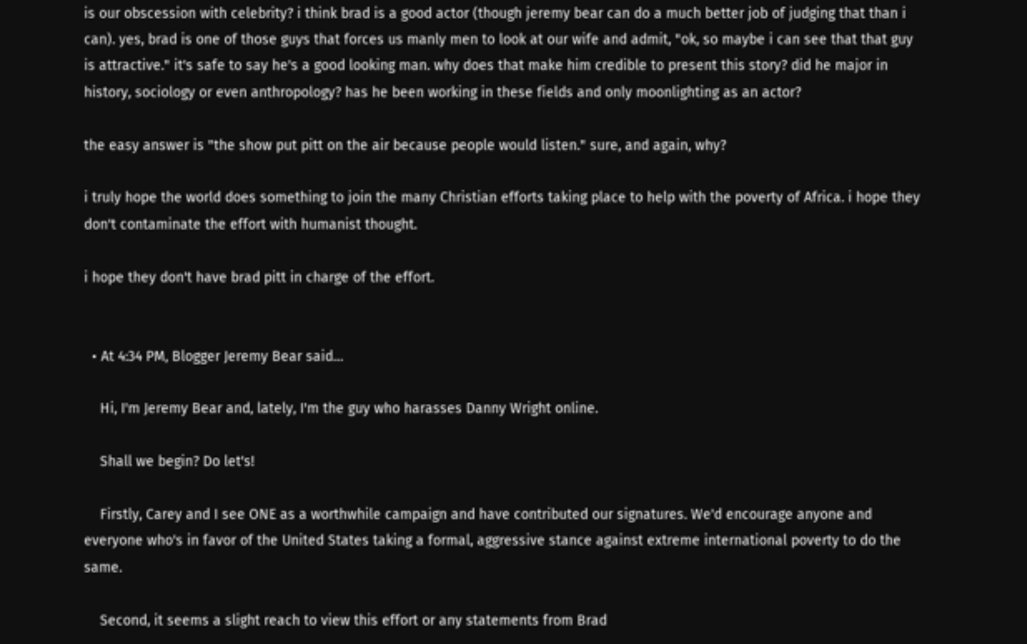is our obscession with celebrity? i think brad is a good actor (though jeremy bear can do a much better job of judging that than i can). yes, brad is one of those guys that forces us manly men to look at our wife and admit, "ok, so maybe i can see that that guy is attractive." it's safe to say he's a good looking man. why does that make him credible to present this story? did he major in history, sociology or even anthropology? has he been working in these fields and only moonlighting as an actor?

the easy answer is "the show put pitt on the air because people would listen." sure, and again, why?

i truly hope the world does something to join the many Christian efforts taking place to help with the poverty of Africa. i hope they don't contaminate the effort with humanist thought.

i hope they don't have brad pitt in charge of the effort.


  • At 4:34 PM, Blogger Jeremy Bear said…

    Hi, I'm Jeremy Bear and, lately, I'm the guy who harasses Danny Wright online.

    Shall we begin? Do let's!

    Firstly, Carey and I see ONE as a worthwhile campaign and have contributed our signatures. We'd encourage anyone and everyone who's in favor of the United States taking a formal, aggressive stance against extreme international poverty to do the same.

    Second, it seems a slight reach to view this effort or any statements from Brad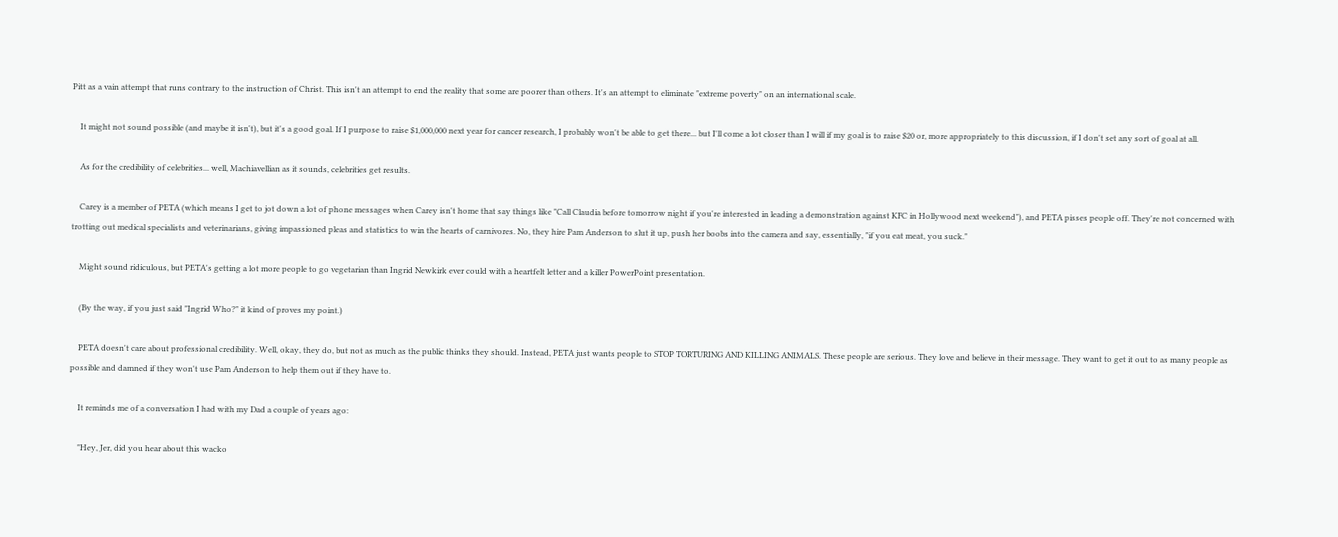Pitt as a vain attempt that runs contrary to the instruction of Christ. This isn't an attempt to end the reality that some are poorer than others. It's an attempt to eliminate "extreme poverty" on an international scale.

    It might not sound possible (and maybe it isn't), but it's a good goal. If I purpose to raise $1,000,000 next year for cancer research, I probably won't be able to get there... but I'll come a lot closer than I will if my goal is to raise $20 or, more appropriately to this discussion, if I don't set any sort of goal at all.

    As for the credibility of celebrities... well, Machiavellian as it sounds, celebrities get results.

    Carey is a member of PETA (which means I get to jot down a lot of phone messages when Carey isn't home that say things like "Call Claudia before tomorrow night if you're interested in leading a demonstration against KFC in Hollywood next weekend"), and PETA pisses people off. They're not concerned with trotting out medical specialists and veterinarians, giving impassioned pleas and statistics to win the hearts of carnivores. No, they hire Pam Anderson to slut it up, push her boobs into the camera and say, essentially, "if you eat meat, you suck."

    Might sound ridiculous, but PETA's getting a lot more people to go vegetarian than Ingrid Newkirk ever could with a heartfelt letter and a killer PowerPoint presentation.

    (By the way, if you just said "Ingrid Who?" it kind of proves my point.)

    PETA doesn't care about professional credibility. Well, okay, they do, but not as much as the public thinks they should. Instead, PETA just wants people to STOP TORTURING AND KILLING ANIMALS. These people are serious. They love and believe in their message. They want to get it out to as many people as possible and damned if they won't use Pam Anderson to help them out if they have to.

    It reminds me of a conversation I had with my Dad a couple of years ago:

    "Hey, Jer, did you hear about this wacko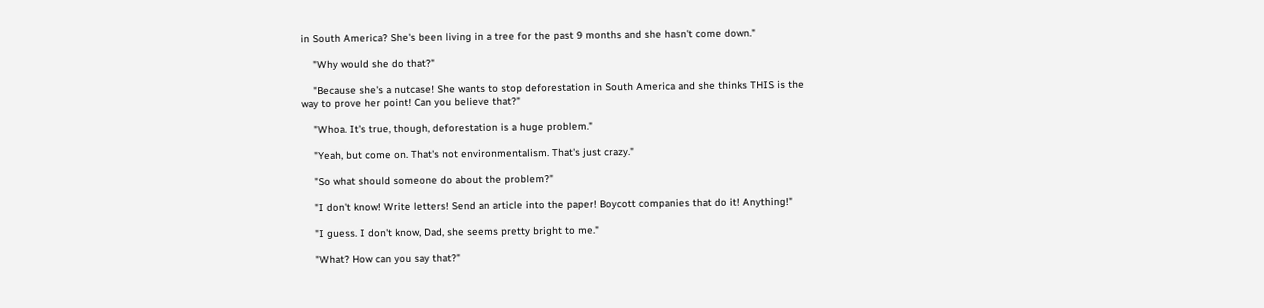in South America? She's been living in a tree for the past 9 months and she hasn't come down."

    "Why would she do that?"

    "Because she's a nutcase! She wants to stop deforestation in South America and she thinks THIS is the way to prove her point! Can you believe that?"

    "Whoa. It's true, though, deforestation is a huge problem."

    "Yeah, but come on. That's not environmentalism. That's just crazy."

    "So what should someone do about the problem?"

    "I don't know! Write letters! Send an article into the paper! Boycott companies that do it! Anything!"

    "I guess. I don't know, Dad, she seems pretty bright to me."

    "What? How can you say that?"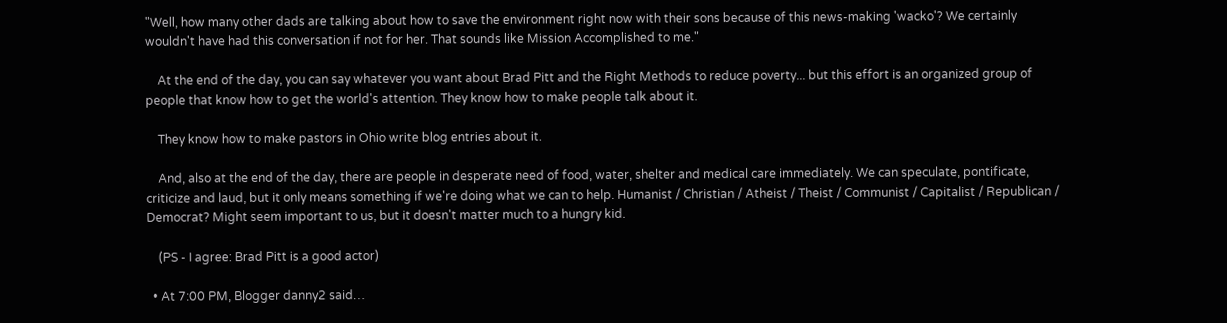"Well, how many other dads are talking about how to save the environment right now with their sons because of this news-making 'wacko'? We certainly wouldn't have had this conversation if not for her. That sounds like Mission Accomplished to me."

    At the end of the day, you can say whatever you want about Brad Pitt and the Right Methods to reduce poverty... but this effort is an organized group of people that know how to get the world's attention. They know how to make people talk about it.

    They know how to make pastors in Ohio write blog entries about it.

    And, also at the end of the day, there are people in desperate need of food, water, shelter and medical care immediately. We can speculate, pontificate, criticize and laud, but it only means something if we're doing what we can to help. Humanist / Christian / Atheist / Theist / Communist / Capitalist / Republican / Democrat? Might seem important to us, but it doesn't matter much to a hungry kid.

    (PS - I agree: Brad Pitt is a good actor)

  • At 7:00 PM, Blogger danny2 said…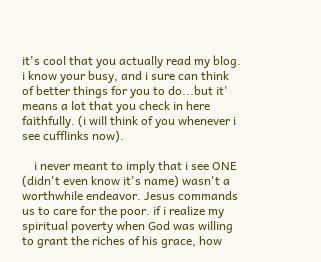it's cool that you actually read my blog. i know your busy, and i sure can think of better things for you to do...but it' means a lot that you check in here faithfully. (i will think of you whenever i see cufflinks now).

    i never meant to imply that i see ONE (didn't even know it's name) wasn't a worthwhile endeavor. Jesus commands us to care for the poor. if i realize my spiritual poverty when God was willing to grant the riches of his grace, how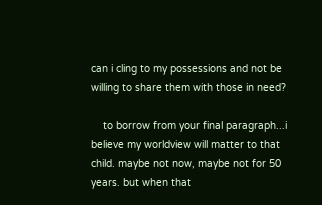can i cling to my possessions and not be willing to share them with those in need?

    to borrow from your final paragraph...i believe my worldview will matter to that child. maybe not now, maybe not for 50 years. but when that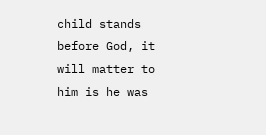child stands before God, it will matter to him is he was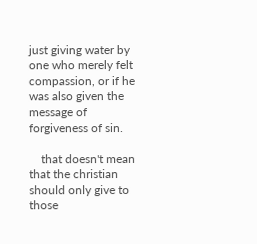just giving water by one who merely felt compassion, or if he was also given the message of forgiveness of sin.

    that doesn't mean that the christian should only give to those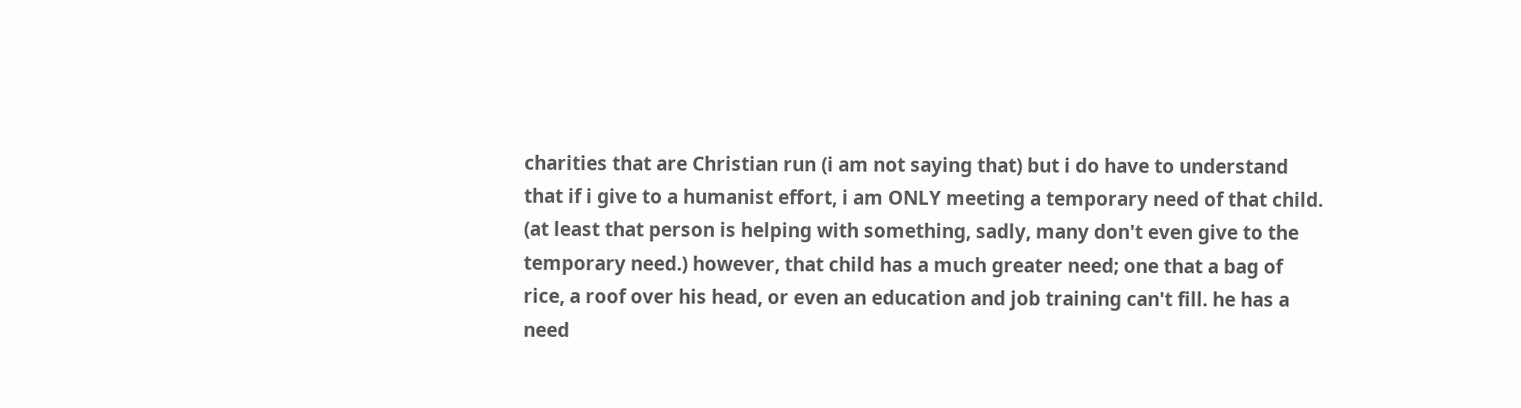charities that are Christian run (i am not saying that) but i do have to understand that if i give to a humanist effort, i am ONLY meeting a temporary need of that child. (at least that person is helping with something, sadly, many don't even give to the temporary need.) however, that child has a much greater need; one that a bag of rice, a roof over his head, or even an education and job training can't fill. he has a need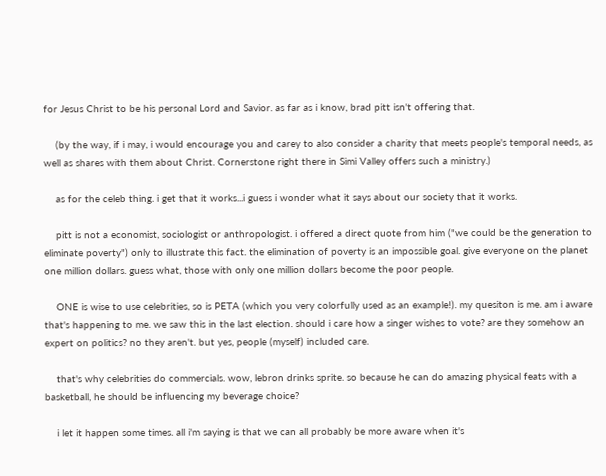for Jesus Christ to be his personal Lord and Savior. as far as i know, brad pitt isn't offering that.

    (by the way, if i may, i would encourage you and carey to also consider a charity that meets people's temporal needs, as well as shares with them about Christ. Cornerstone right there in Simi Valley offers such a ministry.)

    as for the celeb thing. i get that it works...i guess i wonder what it says about our society that it works.

    pitt is not a economist, sociologist or anthropologist. i offered a direct quote from him ("we could be the generation to eliminate poverty") only to illustrate this fact. the elimination of poverty is an impossible goal. give everyone on the planet one million dollars. guess what, those with only one million dollars become the poor people.

    ONE is wise to use celebrities, so is PETA (which you very colorfully used as an example!). my quesiton is me. am i aware that's happening to me. we saw this in the last election. should i care how a singer wishes to vote? are they somehow an expert on politics? no they aren't. but yes, people (myself) included care.

    that's why celebrities do commercials. wow, lebron drinks sprite. so because he can do amazing physical feats with a basketball, he should be influencing my beverage choice?

    i let it happen some times. all i'm saying is that we can all probably be more aware when it's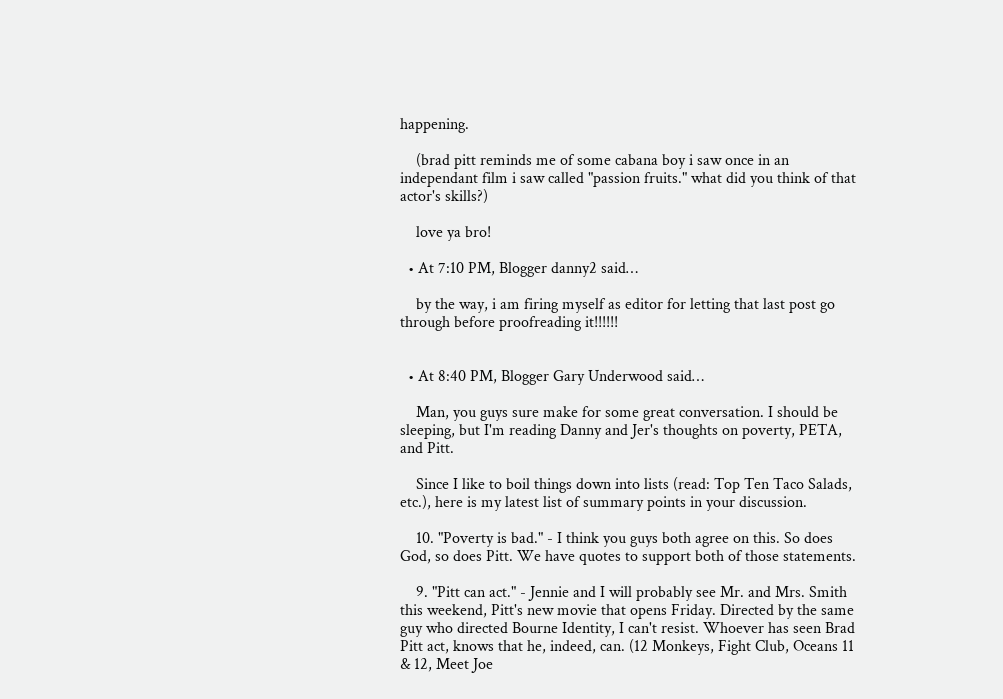happening.

    (brad pitt reminds me of some cabana boy i saw once in an independant film i saw called "passion fruits." what did you think of that actor's skills?)

    love ya bro!

  • At 7:10 PM, Blogger danny2 said…

    by the way, i am firing myself as editor for letting that last post go through before proofreading it!!!!!!


  • At 8:40 PM, Blogger Gary Underwood said…

    Man, you guys sure make for some great conversation. I should be sleeping, but I'm reading Danny and Jer's thoughts on poverty, PETA, and Pitt.

    Since I like to boil things down into lists (read: Top Ten Taco Salads, etc.), here is my latest list of summary points in your discussion.

    10. "Poverty is bad." - I think you guys both agree on this. So does God, so does Pitt. We have quotes to support both of those statements.

    9. "Pitt can act." - Jennie and I will probably see Mr. and Mrs. Smith this weekend, Pitt's new movie that opens Friday. Directed by the same guy who directed Bourne Identity, I can't resist. Whoever has seen Brad Pitt act, knows that he, indeed, can. (12 Monkeys, Fight Club, Oceans 11 & 12, Meet Joe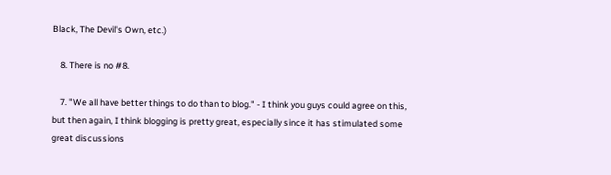Black, The Devil's Own, etc.)

    8. There is no #8.

    7. "We all have better things to do than to blog." - I think you guys could agree on this, but then again, I think blogging is pretty great, especially since it has stimulated some great discussions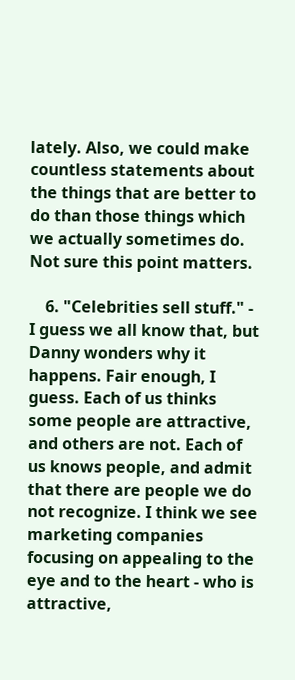lately. Also, we could make countless statements about the things that are better to do than those things which we actually sometimes do. Not sure this point matters.

    6. "Celebrities sell stuff." - I guess we all know that, but Danny wonders why it happens. Fair enough, I guess. Each of us thinks some people are attractive, and others are not. Each of us knows people, and admit that there are people we do not recognize. I think we see marketing companies focusing on appealing to the eye and to the heart - who is attractive,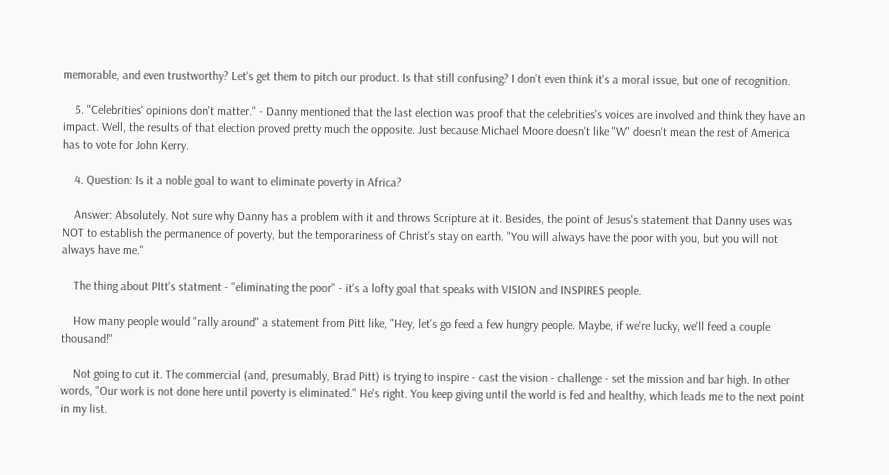memorable, and even trustworthy? Let's get them to pitch our product. Is that still confusing? I don't even think it's a moral issue, but one of recognition.

    5. "Celebrities' opinions don't matter." - Danny mentioned that the last election was proof that the celebrities's voices are involved and think they have an impact. Well, the results of that election proved pretty much the opposite. Just because Michael Moore doesn't like "W" doesn't mean the rest of America has to vote for John Kerry.

    4. Question: Is it a noble goal to want to eliminate poverty in Africa?

    Answer: Absolutely. Not sure why Danny has a problem with it and throws Scripture at it. Besides, the point of Jesus's statement that Danny uses was NOT to establish the permanence of poverty, but the temporariness of Christ's stay on earth. "You will always have the poor with you, but you will not always have me."

    The thing about PItt's statment - "eliminating the poor" - it's a lofty goal that speaks with VISION and INSPIRES people.

    How many people would "rally around" a statement from Pitt like, "Hey, let's go feed a few hungry people. Maybe, if we're lucky, we'll feed a couple thousand!"

    Not going to cut it. The commercial (and, presumably, Brad Pitt) is trying to inspire - cast the vision - challenge - set the mission and bar high. In other words, "Our work is not done here until poverty is eliminated." He's right. You keep giving until the world is fed and healthy, which leads me to the next point in my list.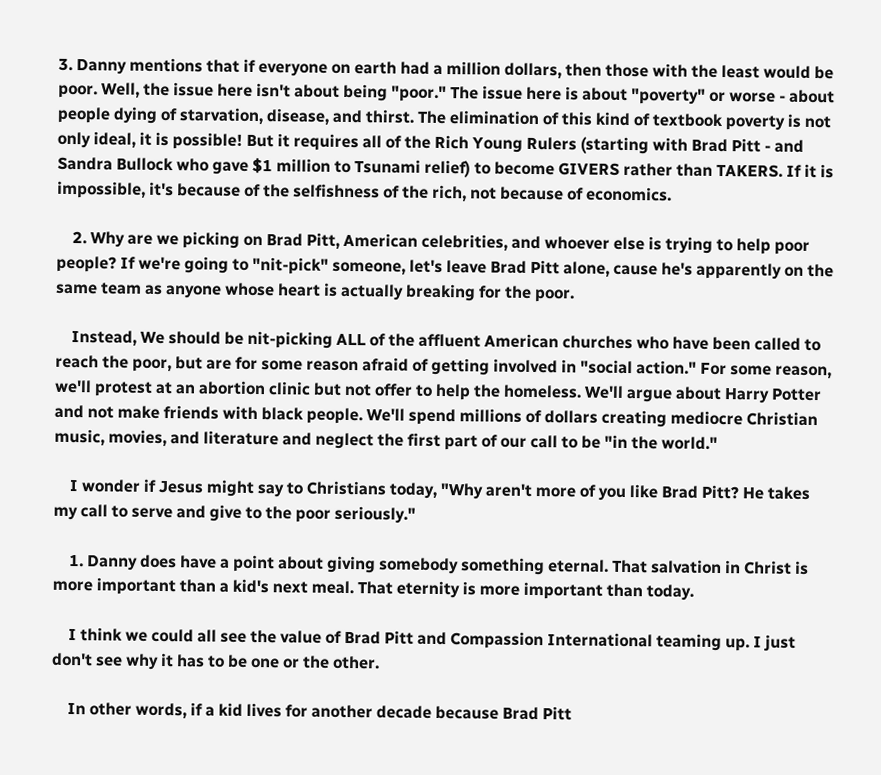3. Danny mentions that if everyone on earth had a million dollars, then those with the least would be poor. Well, the issue here isn't about being "poor." The issue here is about "poverty" or worse - about people dying of starvation, disease, and thirst. The elimination of this kind of textbook poverty is not only ideal, it is possible! But it requires all of the Rich Young Rulers (starting with Brad Pitt - and Sandra Bullock who gave $1 million to Tsunami relief) to become GIVERS rather than TAKERS. If it is impossible, it's because of the selfishness of the rich, not because of economics.

    2. Why are we picking on Brad Pitt, American celebrities, and whoever else is trying to help poor people? If we're going to "nit-pick" someone, let's leave Brad Pitt alone, cause he's apparently on the same team as anyone whose heart is actually breaking for the poor.

    Instead, We should be nit-picking ALL of the affluent American churches who have been called to reach the poor, but are for some reason afraid of getting involved in "social action." For some reason, we'll protest at an abortion clinic but not offer to help the homeless. We'll argue about Harry Potter and not make friends with black people. We'll spend millions of dollars creating mediocre Christian music, movies, and literature and neglect the first part of our call to be "in the world."

    I wonder if Jesus might say to Christians today, "Why aren't more of you like Brad Pitt? He takes my call to serve and give to the poor seriously."

    1. Danny does have a point about giving somebody something eternal. That salvation in Christ is more important than a kid's next meal. That eternity is more important than today.

    I think we could all see the value of Brad Pitt and Compassion International teaming up. I just don't see why it has to be one or the other.

    In other words, if a kid lives for another decade because Brad Pitt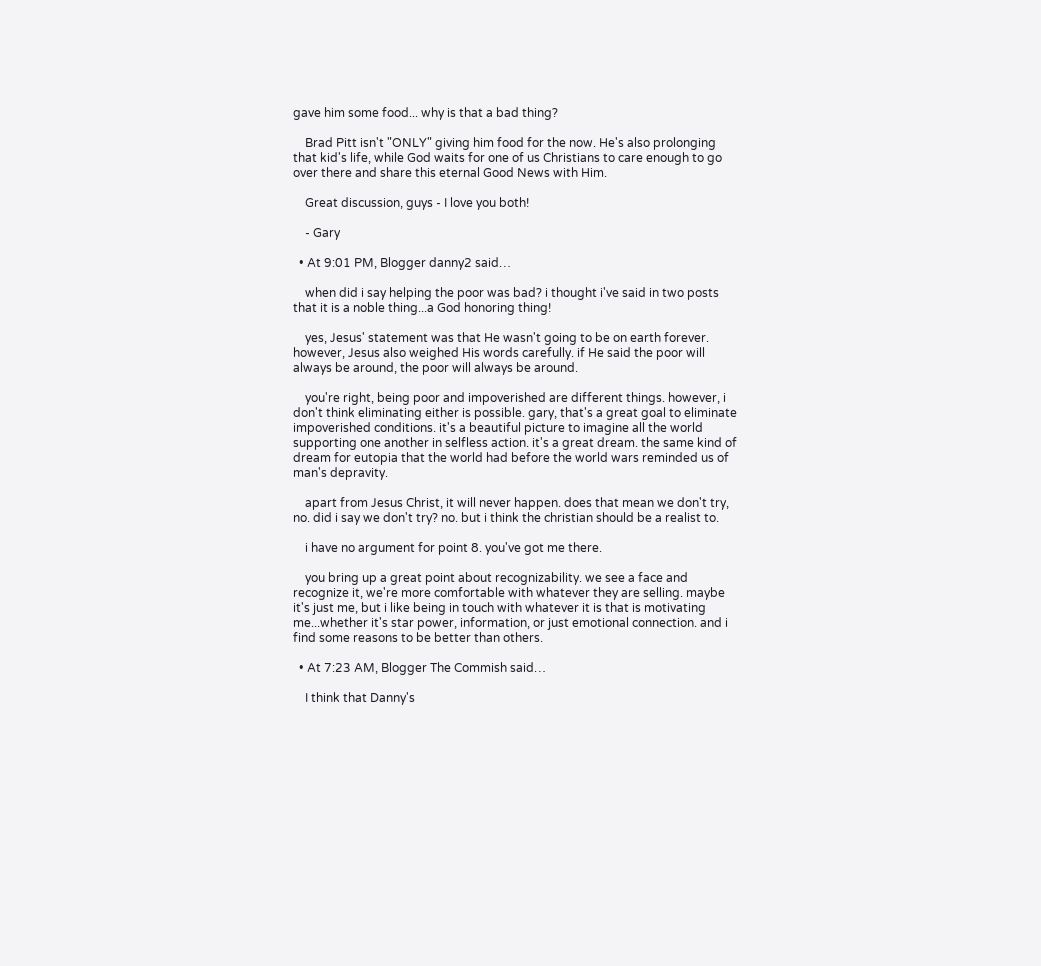gave him some food... why is that a bad thing?

    Brad Pitt isn't "ONLY" giving him food for the now. He's also prolonging that kid's life, while God waits for one of us Christians to care enough to go over there and share this eternal Good News with Him.

    Great discussion, guys - I love you both!

    - Gary

  • At 9:01 PM, Blogger danny2 said…

    when did i say helping the poor was bad? i thought i've said in two posts that it is a noble thing...a God honoring thing!

    yes, Jesus' statement was that He wasn't going to be on earth forever. however, Jesus also weighed His words carefully. if He said the poor will always be around, the poor will always be around.

    you're right, being poor and impoverished are different things. however, i don't think eliminating either is possible. gary, that's a great goal to eliminate impoverished conditions. it's a beautiful picture to imagine all the world supporting one another in selfless action. it's a great dream. the same kind of dream for eutopia that the world had before the world wars reminded us of man's depravity.

    apart from Jesus Christ, it will never happen. does that mean we don't try, no. did i say we don't try? no. but i think the christian should be a realist to.

    i have no argument for point 8. you've got me there.

    you bring up a great point about recognizability. we see a face and recognize it, we're more comfortable with whatever they are selling. maybe it's just me, but i like being in touch with whatever it is that is motivating me...whether it's star power, information, or just emotional connection. and i find some reasons to be better than others.

  • At 7:23 AM, Blogger The Commish said…

    I think that Danny's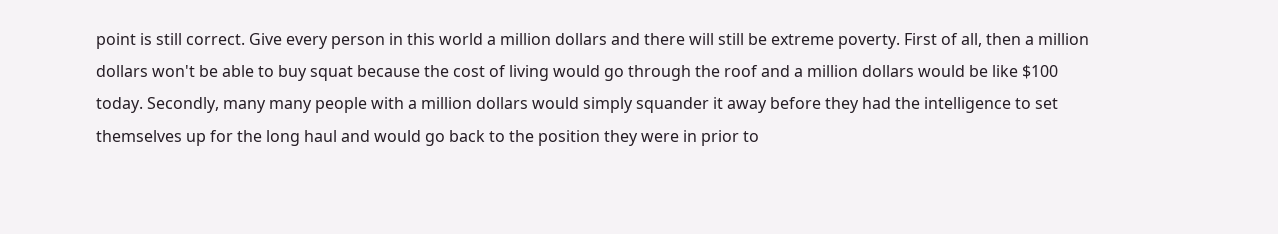point is still correct. Give every person in this world a million dollars and there will still be extreme poverty. First of all, then a million dollars won't be able to buy squat because the cost of living would go through the roof and a million dollars would be like $100 today. Secondly, many many people with a million dollars would simply squander it away before they had the intelligence to set themselves up for the long haul and would go back to the position they were in prior to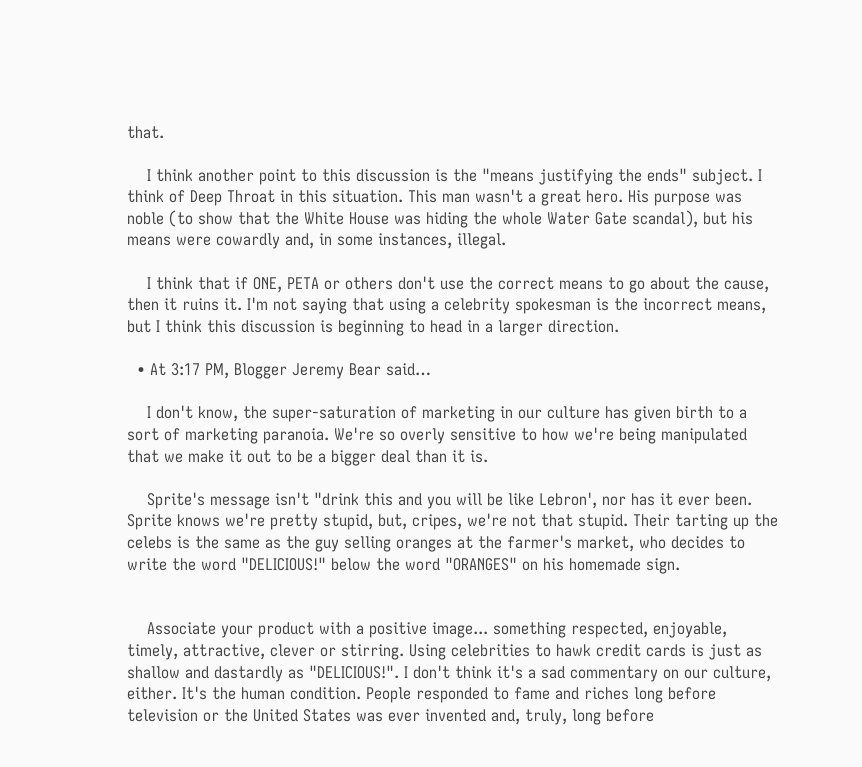that.

    I think another point to this discussion is the "means justifying the ends" subject. I think of Deep Throat in this situation. This man wasn't a great hero. His purpose was noble (to show that the White House was hiding the whole Water Gate scandal), but his means were cowardly and, in some instances, illegal.

    I think that if ONE, PETA or others don't use the correct means to go about the cause, then it ruins it. I'm not saying that using a celebrity spokesman is the incorrect means, but I think this discussion is beginning to head in a larger direction.

  • At 3:17 PM, Blogger Jeremy Bear said…

    I don't know, the super-saturation of marketing in our culture has given birth to a sort of marketing paranoia. We're so overly sensitive to how we're being manipulated that we make it out to be a bigger deal than it is.

    Sprite's message isn't "drink this and you will be like Lebron', nor has it ever been. Sprite knows we're pretty stupid, but, cripes, we're not that stupid. Their tarting up the celebs is the same as the guy selling oranges at the farmer's market, who decides to write the word "DELICIOUS!" below the word "ORANGES" on his homemade sign.


    Associate your product with a positive image... something respected, enjoyable, timely, attractive, clever or stirring. Using celebrities to hawk credit cards is just as shallow and dastardly as "DELICIOUS!". I don't think it's a sad commentary on our culture, either. It's the human condition. People responded to fame and riches long before television or the United States was ever invented and, truly, long before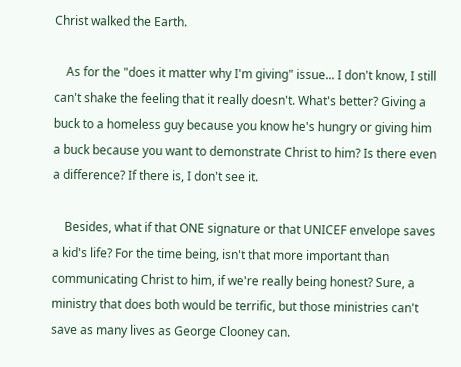Christ walked the Earth.

    As for the "does it matter why I'm giving" issue... I don't know, I still can't shake the feeling that it really doesn't. What's better? Giving a buck to a homeless guy because you know he's hungry or giving him a buck because you want to demonstrate Christ to him? Is there even a difference? If there is, I don't see it.

    Besides, what if that ONE signature or that UNICEF envelope saves a kid's life? For the time being, isn't that more important than communicating Christ to him, if we're really being honest? Sure, a ministry that does both would be terrific, but those ministries can't save as many lives as George Clooney can.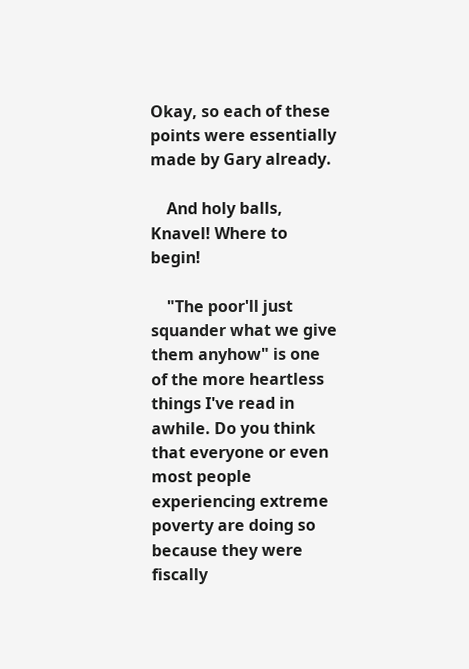Okay, so each of these points were essentially made by Gary already.

    And holy balls, Knavel! Where to begin!

    "The poor'll just squander what we give them anyhow" is one of the more heartless things I've read in awhile. Do you think that everyone or even most people experiencing extreme poverty are doing so because they were fiscally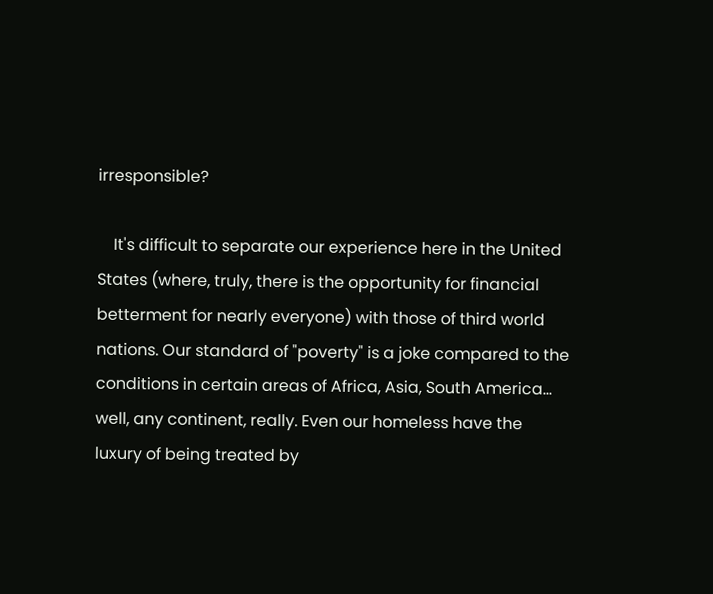irresponsible?

    It's difficult to separate our experience here in the United States (where, truly, there is the opportunity for financial betterment for nearly everyone) with those of third world nations. Our standard of "poverty" is a joke compared to the conditions in certain areas of Africa, Asia, South America... well, any continent, really. Even our homeless have the luxury of being treated by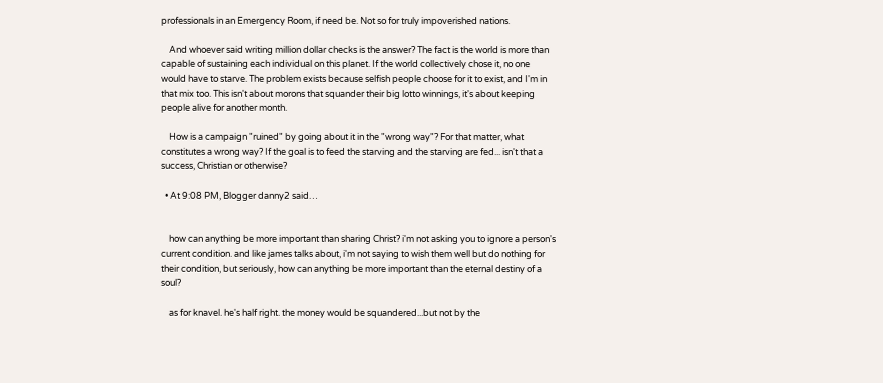professionals in an Emergency Room, if need be. Not so for truly impoverished nations.

    And whoever said writing million dollar checks is the answer? The fact is the world is more than capable of sustaining each individual on this planet. If the world collectively chose it, no one would have to starve. The problem exists because selfish people choose for it to exist, and I'm in that mix too. This isn't about morons that squander their big lotto winnings, it's about keeping people alive for another month.

    How is a campaign "ruined" by going about it in the "wrong way"? For that matter, what constitutes a wrong way? If the goal is to feed the starving and the starving are fed... isn't that a success, Christian or otherwise?

  • At 9:08 PM, Blogger danny2 said…


    how can anything be more important than sharing Christ? i'm not asking you to ignore a person's current condition. and like james talks about, i'm not saying to wish them well but do nothing for their condition, but seriously, how can anything be more important than the eternal destiny of a soul?

    as for knavel. he's half right. the money would be squandered...but not by the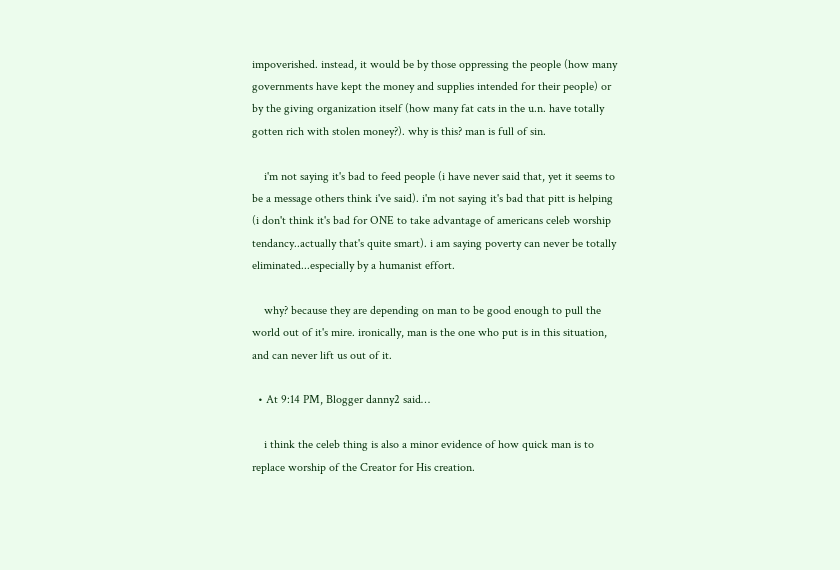impoverished. instead, it would be by those oppressing the people (how many governments have kept the money and supplies intended for their people) or by the giving organization itself (how many fat cats in the u.n. have totally gotten rich with stolen money?). why is this? man is full of sin.

    i'm not saying it's bad to feed people (i have never said that, yet it seems to be a message others think i've said). i'm not saying it's bad that pitt is helping (i don't think it's bad for ONE to take advantage of americans celeb worship tendancy..actually that's quite smart). i am saying poverty can never be totally eliminated...especially by a humanist effort.

    why? because they are depending on man to be good enough to pull the world out of it's mire. ironically, man is the one who put is in this situation, and can never lift us out of it.

  • At 9:14 PM, Blogger danny2 said…

    i think the celeb thing is also a minor evidence of how quick man is to replace worship of the Creator for His creation.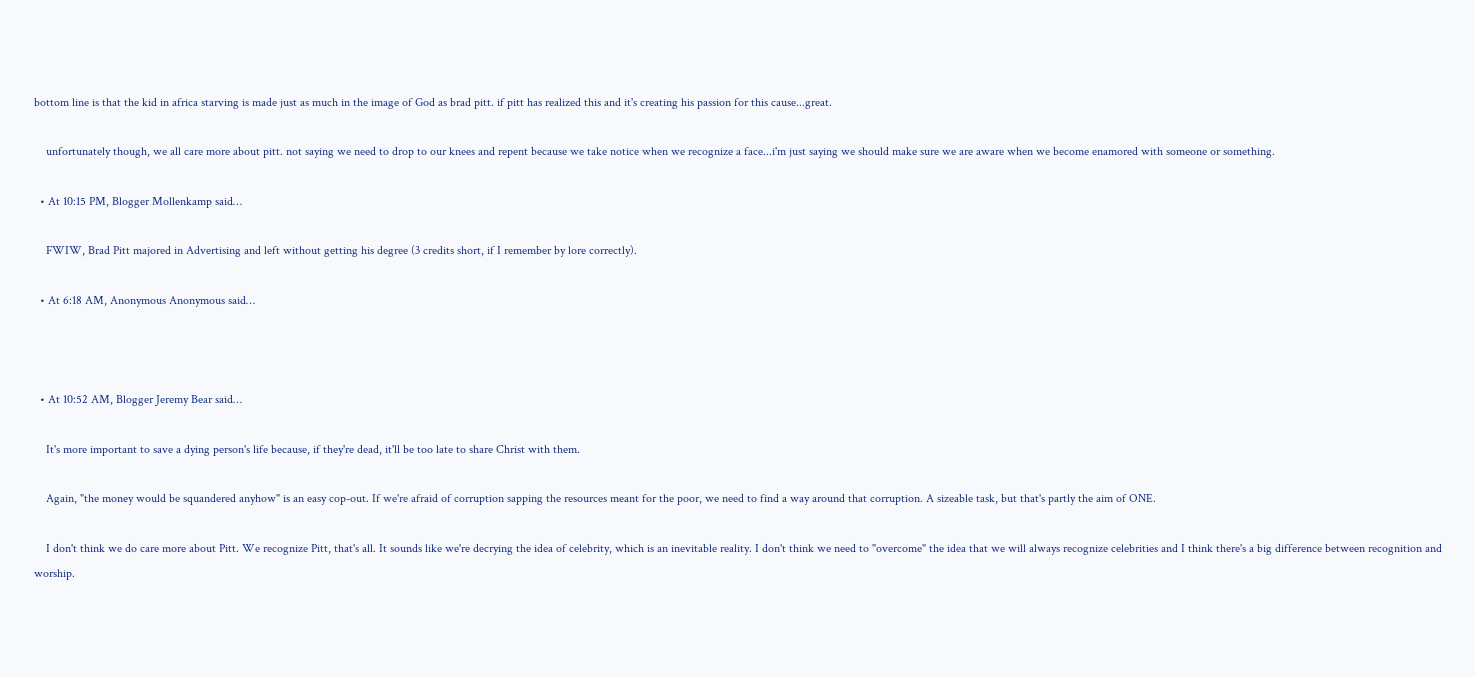bottom line is that the kid in africa starving is made just as much in the image of God as brad pitt. if pitt has realized this and it's creating his passion for this cause...great.

    unfortunately though, we all care more about pitt. not saying we need to drop to our knees and repent because we take notice when we recognize a face...i'm just saying we should make sure we are aware when we become enamored with someone or something.

  • At 10:15 PM, Blogger Mollenkamp said…

    FWIW, Brad Pitt majored in Advertising and left without getting his degree (3 credits short, if I remember by lore correctly).

  • At 6:18 AM, Anonymous Anonymous said…



  • At 10:52 AM, Blogger Jeremy Bear said…

    It's more important to save a dying person's life because, if they're dead, it'll be too late to share Christ with them.

    Again, "the money would be squandered anyhow" is an easy cop-out. If we're afraid of corruption sapping the resources meant for the poor, we need to find a way around that corruption. A sizeable task, but that's partly the aim of ONE.

    I don't think we do care more about Pitt. We recognize Pitt, that's all. It sounds like we're decrying the idea of celebrity, which is an inevitable reality. I don't think we need to "overcome" the idea that we will always recognize celebrities and I think there's a big difference between recognition and worship.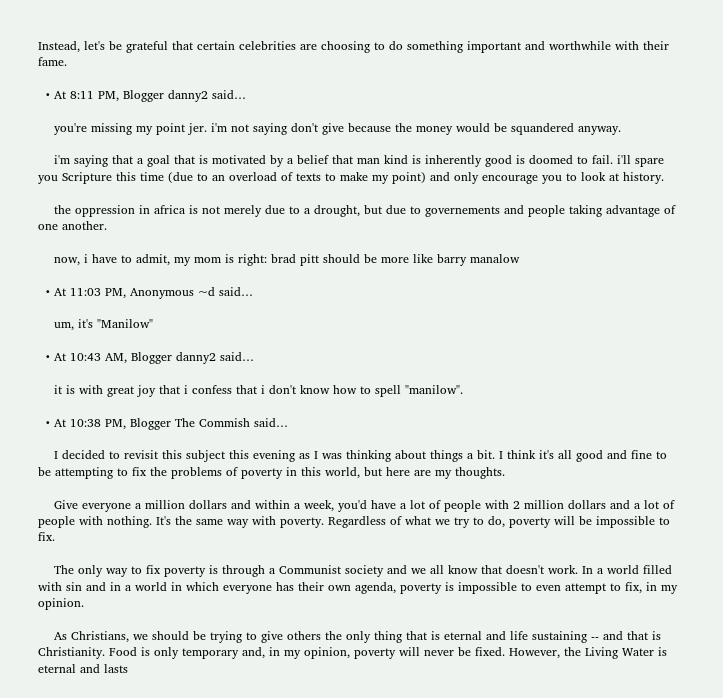Instead, let's be grateful that certain celebrities are choosing to do something important and worthwhile with their fame.

  • At 8:11 PM, Blogger danny2 said…

    you're missing my point jer. i'm not saying don't give because the money would be squandered anyway.

    i'm saying that a goal that is motivated by a belief that man kind is inherently good is doomed to fail. i'll spare you Scripture this time (due to an overload of texts to make my point) and only encourage you to look at history.

    the oppression in africa is not merely due to a drought, but due to governements and people taking advantage of one another.

    now, i have to admit, my mom is right: brad pitt should be more like barry manalow

  • At 11:03 PM, Anonymous ~d said…

    um, it's "Manilow"

  • At 10:43 AM, Blogger danny2 said…

    it is with great joy that i confess that i don't know how to spell "manilow".

  • At 10:38 PM, Blogger The Commish said…

    I decided to revisit this subject this evening as I was thinking about things a bit. I think it's all good and fine to be attempting to fix the problems of poverty in this world, but here are my thoughts.

    Give everyone a million dollars and within a week, you'd have a lot of people with 2 million dollars and a lot of people with nothing. It's the same way with poverty. Regardless of what we try to do, poverty will be impossible to fix.

    The only way to fix poverty is through a Communist society and we all know that doesn't work. In a world filled with sin and in a world in which everyone has their own agenda, poverty is impossible to even attempt to fix, in my opinion.

    As Christians, we should be trying to give others the only thing that is eternal and life sustaining -- and that is Christianity. Food is only temporary and, in my opinion, poverty will never be fixed. However, the Living Water is eternal and lasts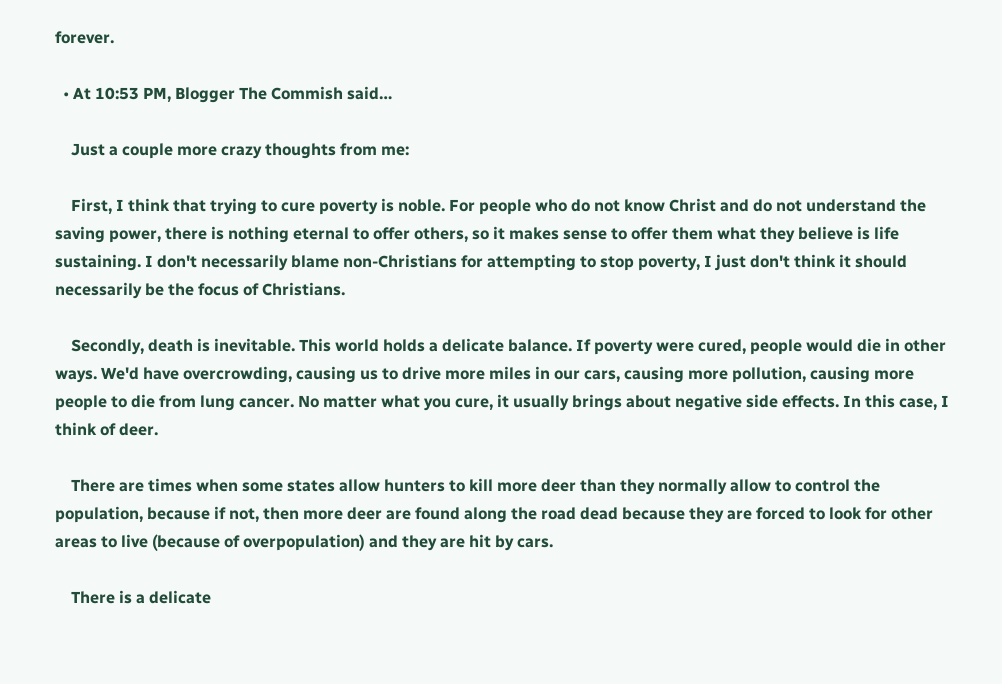forever.

  • At 10:53 PM, Blogger The Commish said…

    Just a couple more crazy thoughts from me:

    First, I think that trying to cure poverty is noble. For people who do not know Christ and do not understand the saving power, there is nothing eternal to offer others, so it makes sense to offer them what they believe is life sustaining. I don't necessarily blame non-Christians for attempting to stop poverty, I just don't think it should necessarily be the focus of Christians.

    Secondly, death is inevitable. This world holds a delicate balance. If poverty were cured, people would die in other ways. We'd have overcrowding, causing us to drive more miles in our cars, causing more pollution, causing more people to die from lung cancer. No matter what you cure, it usually brings about negative side effects. In this case, I think of deer.

    There are times when some states allow hunters to kill more deer than they normally allow to control the population, because if not, then more deer are found along the road dead because they are forced to look for other areas to live (because of overpopulation) and they are hit by cars.

    There is a delicate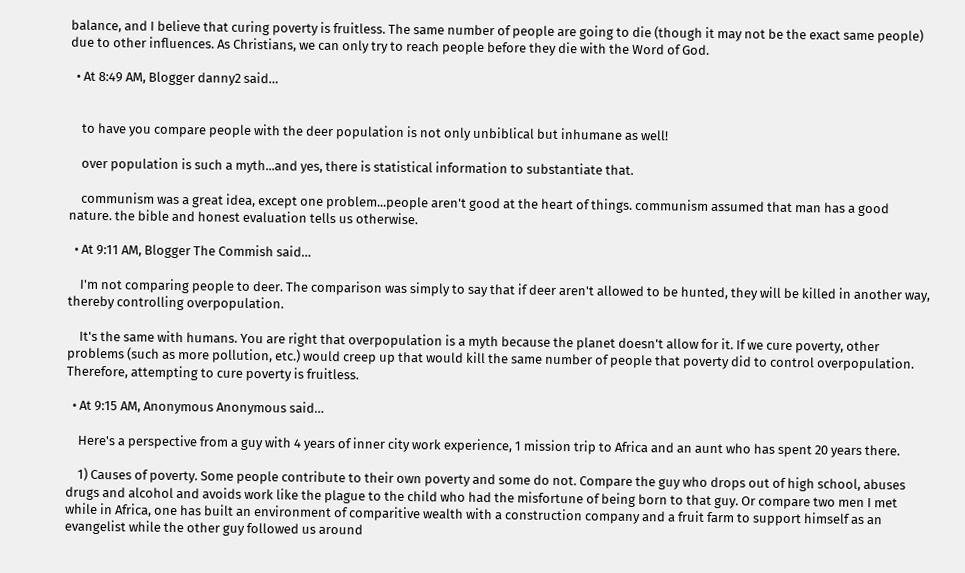balance, and I believe that curing poverty is fruitless. The same number of people are going to die (though it may not be the exact same people) due to other influences. As Christians, we can only try to reach people before they die with the Word of God.

  • At 8:49 AM, Blogger danny2 said…


    to have you compare people with the deer population is not only unbiblical but inhumane as well!

    over population is such a myth...and yes, there is statistical information to substantiate that.

    communism was a great idea, except one problem...people aren't good at the heart of things. communism assumed that man has a good nature. the bible and honest evaluation tells us otherwise.

  • At 9:11 AM, Blogger The Commish said…

    I'm not comparing people to deer. The comparison was simply to say that if deer aren't allowed to be hunted, they will be killed in another way, thereby controlling overpopulation.

    It's the same with humans. You are right that overpopulation is a myth because the planet doesn't allow for it. If we cure poverty, other problems (such as more pollution, etc.) would creep up that would kill the same number of people that poverty did to control overpopulation. Therefore, attempting to cure poverty is fruitless.

  • At 9:15 AM, Anonymous Anonymous said…

    Here's a perspective from a guy with 4 years of inner city work experience, 1 mission trip to Africa and an aunt who has spent 20 years there.

    1) Causes of poverty. Some people contribute to their own poverty and some do not. Compare the guy who drops out of high school, abuses drugs and alcohol and avoids work like the plague to the child who had the misfortune of being born to that guy. Or compare two men I met while in Africa, one has built an environment of comparitive wealth with a construction company and a fruit farm to support himself as an evangelist while the other guy followed us around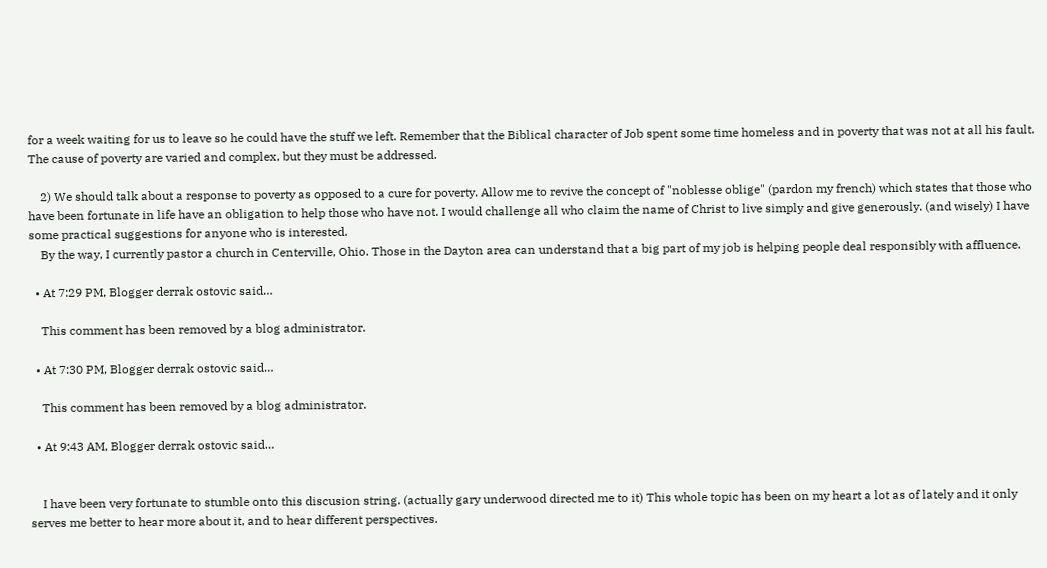for a week waiting for us to leave so he could have the stuff we left. Remember that the Biblical character of Job spent some time homeless and in poverty that was not at all his fault. The cause of poverty are varied and complex, but they must be addressed.

    2) We should talk about a response to poverty as opposed to a cure for poverty. Allow me to revive the concept of "noblesse oblige" (pardon my french) which states that those who have been fortunate in life have an obligation to help those who have not. I would challenge all who claim the name of Christ to live simply and give generously. (and wisely) I have some practical suggestions for anyone who is interested.
    By the way, I currently pastor a church in Centerville, Ohio. Those in the Dayton area can understand that a big part of my job is helping people deal responsibly with affluence.

  • At 7:29 PM, Blogger derrak ostovic said…

    This comment has been removed by a blog administrator.

  • At 7:30 PM, Blogger derrak ostovic said…

    This comment has been removed by a blog administrator.

  • At 9:43 AM, Blogger derrak ostovic said…


    I have been very fortunate to stumble onto this discusion string. (actually gary underwood directed me to it) This whole topic has been on my heart a lot as of lately and it only serves me better to hear more about it, and to hear different perspectives.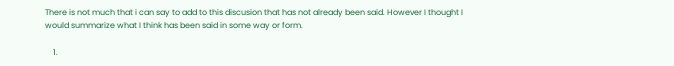There is not much that i can say to add to this discusion that has not already been said. However I thought I would summarize what I think has been said in some way or form.

    1.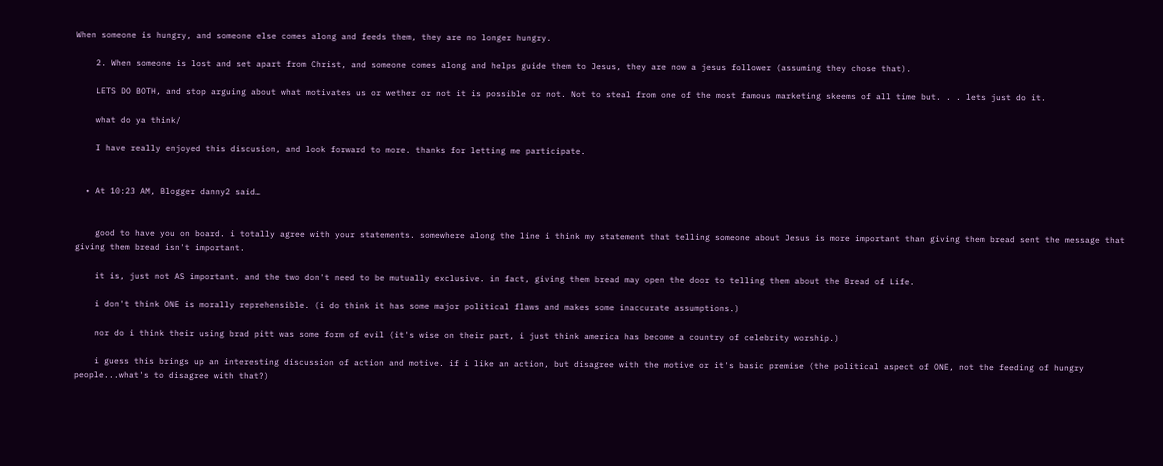When someone is hungry, and someone else comes along and feeds them, they are no longer hungry.

    2. When someone is lost and set apart from Christ, and someone comes along and helps guide them to Jesus, they are now a jesus follower (assuming they chose that).

    LETS DO BOTH, and stop arguing about what motivates us or wether or not it is possible or not. Not to steal from one of the most famous marketing skeems of all time but. . . lets just do it.

    what do ya think/

    I have really enjoyed this discusion, and look forward to more. thanks for letting me participate.


  • At 10:23 AM, Blogger danny2 said…


    good to have you on board. i totally agree with your statements. somewhere along the line i think my statement that telling someone about Jesus is more important than giving them bread sent the message that giving them bread isn't important.

    it is, just not AS important. and the two don't need to be mutually exclusive. in fact, giving them bread may open the door to telling them about the Bread of Life.

    i don't think ONE is morally reprehensible. (i do think it has some major political flaws and makes some inaccurate assumptions.)

    nor do i think their using brad pitt was some form of evil (it's wise on their part, i just think america has become a country of celebrity worship.)

    i guess this brings up an interesting discussion of action and motive. if i like an action, but disagree with the motive or it's basic premise (the political aspect of ONE, not the feeding of hungry people...what's to disagree with that?)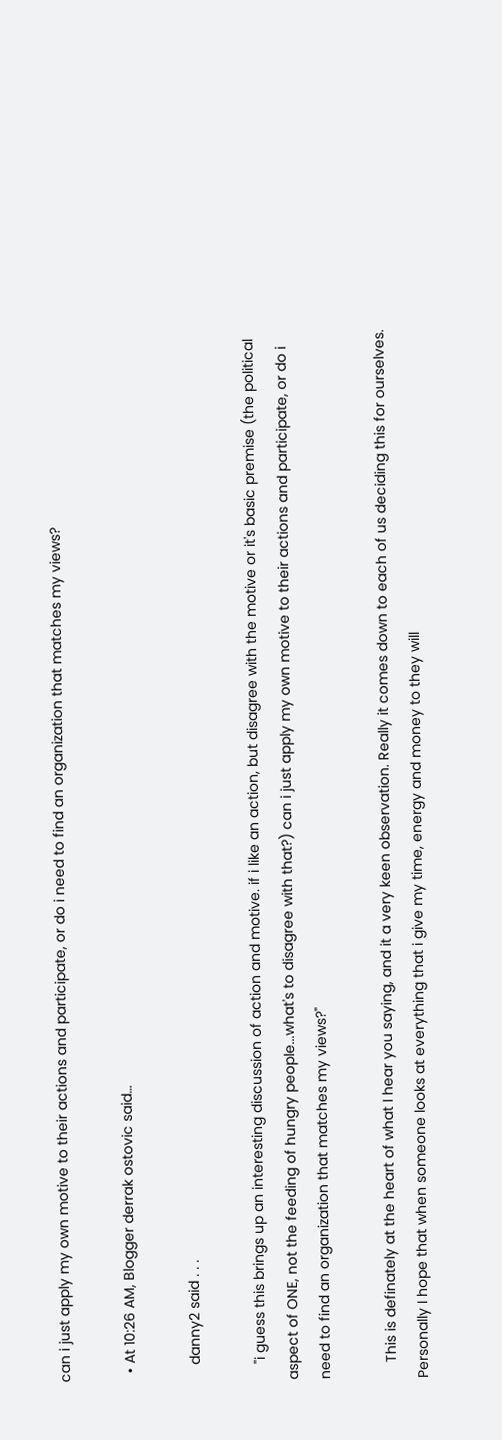can i just apply my own motive to their actions and participate, or do i need to find an organization that matches my views?

  • At 10:26 AM, Blogger derrak ostovic said…

    danny2 said . . .

    "i guess this brings up an interesting discussion of action and motive. if i like an action, but disagree with the motive or it's basic premise (the political aspect of ONE, not the feeding of hungry people...what's to disagree with that?) can i just apply my own motive to their actions and participate, or do i need to find an organization that matches my views?"

    This is definately at the heart of what I hear you saying, and it a very keen observation. Really it comes down to each of us deciding this for ourselves. Personally I hope that when someone looks at everything that i give my time, energy and money to they will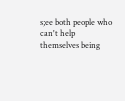s;ee both people who can't help themselves being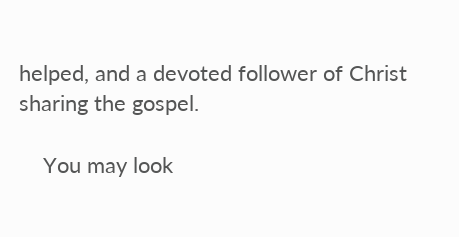helped, and a devoted follower of Christ sharing the gospel.

    You may look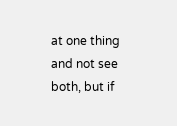at one thing and not see both, but if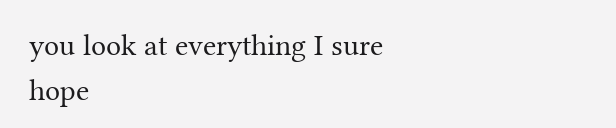you look at everything I sure hope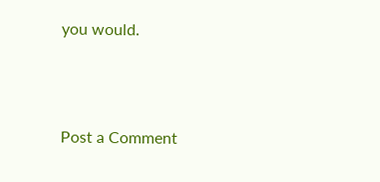you would.



Post a Comment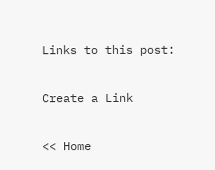Links to this post:

Create a Link

<< Home